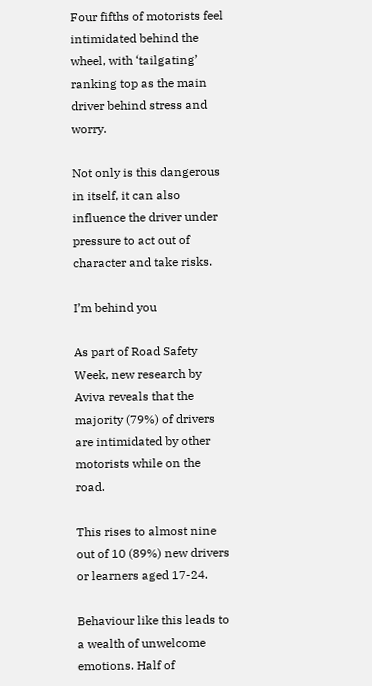Four fifths of motorists feel intimidated behind the wheel, with ‘tailgating’ ranking top as the main driver behind stress and worry.

Not only is this dangerous in itself, it can also influence the driver under pressure to act out of character and take risks.

I’m behind you

As part of Road Safety Week, new research by Aviva reveals that the majority (79%) of drivers are intimidated by other motorists while on the road.

This rises to almost nine out of 10 (89%) new drivers or learners aged 17-24.

Behaviour like this leads to a wealth of unwelcome emotions. Half of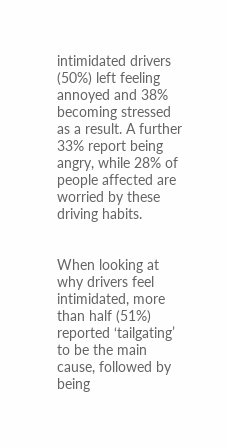intimidated drivers (50%) left feeling annoyed and 38% becoming stressed as a result. A further 33% report being angry, while 28% of people affected are worried by these driving habits.


When looking at why drivers feel intimidated, more than half (51%) reported ‘tailgating’ to be the main cause, followed by being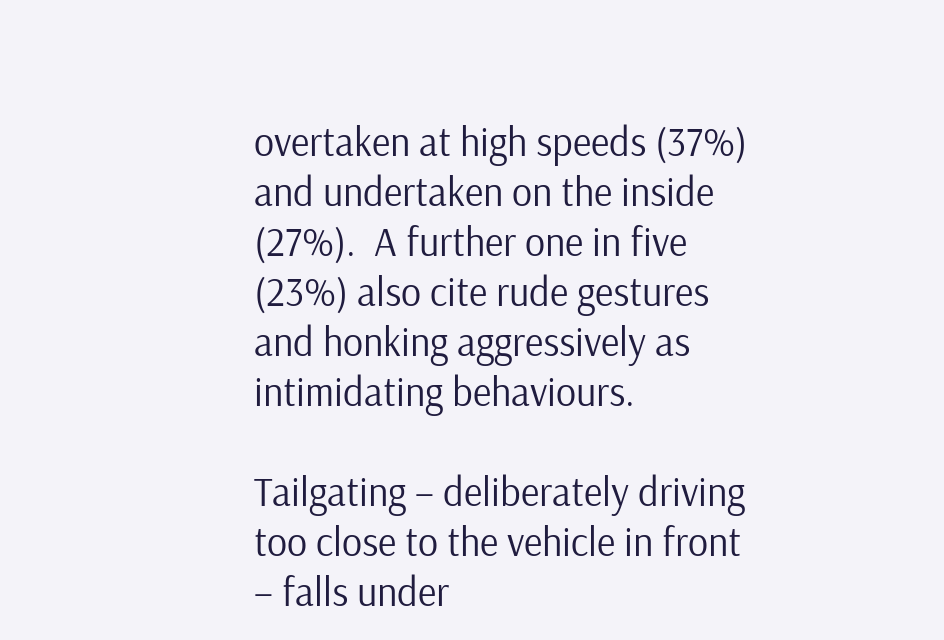overtaken at high speeds (37%) and undertaken on the inside (27%).  A further one in five (23%) also cite rude gestures and honking aggressively as intimidating behaviours.

Tailgating – deliberately driving too close to the vehicle in front – falls under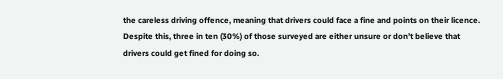the careless driving offence, meaning that drivers could face a fine and points on their licence. Despite this, three in ten (30%) of those surveyed are either unsure or don’t believe that drivers could get fined for doing so.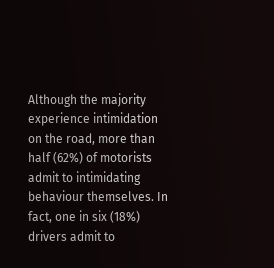Although the majority experience intimidation on the road, more than half (62%) of motorists admit to intimidating behaviour themselves. In fact, one in six (18%) drivers admit to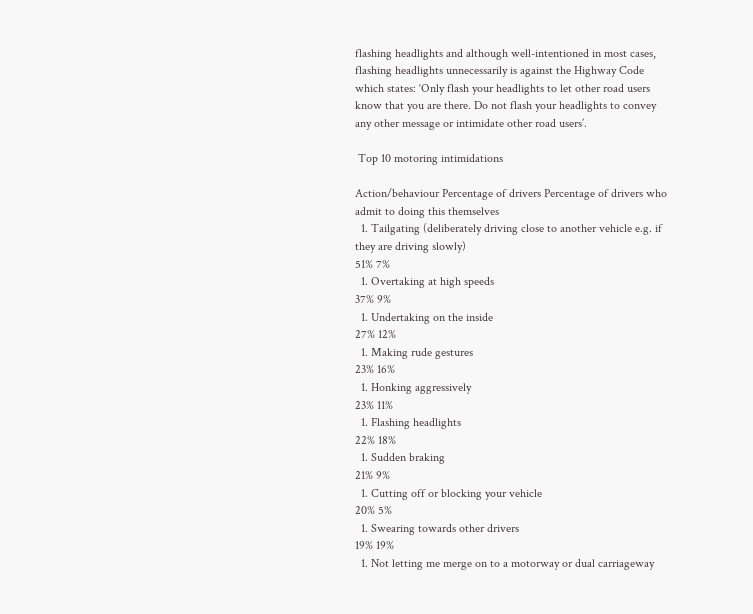flashing headlights and although well-intentioned in most cases, flashing headlights unnecessarily is against the Highway Code which states: ‘Only flash your headlights to let other road users know that you are there. Do not flash your headlights to convey any other message or intimidate other road users’.

 Top 10 motoring intimidations

Action/behaviour Percentage of drivers Percentage of drivers who admit to doing this themselves
  1. Tailgating (deliberately driving close to another vehicle e.g. if they are driving slowly)
51% 7%
  1. Overtaking at high speeds
37% 9%
  1. Undertaking on the inside
27% 12%
  1. Making rude gestures
23% 16%
  1. Honking aggressively
23% 11%
  1. Flashing headlights
22% 18%
  1. Sudden braking
21% 9%
  1. Cutting off or blocking your vehicle
20% 5%
  1. Swearing towards other drivers
19% 19%
  1. Not letting me merge on to a motorway or dual carriageway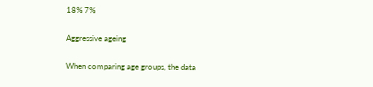18% 7%

Aggressive ageing

When comparing age groups, the data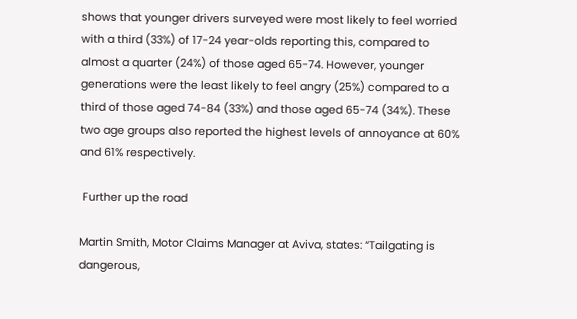shows that younger drivers surveyed were most likely to feel worried with a third (33%) of 17-24 year-olds reporting this, compared to almost a quarter (24%) of those aged 65-74. However, younger generations were the least likely to feel angry (25%) compared to a third of those aged 74-84 (33%) and those aged 65-74 (34%). These two age groups also reported the highest levels of annoyance at 60% and 61% respectively.

 Further up the road

Martin Smith, Motor Claims Manager at Aviva, states: “Tailgating is dangerous,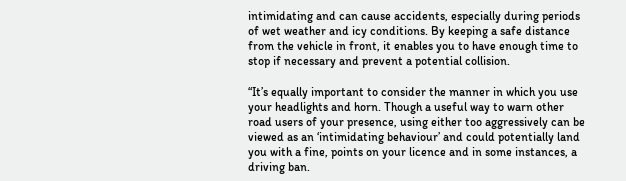intimidating and can cause accidents, especially during periods of wet weather and icy conditions. By keeping a safe distance from the vehicle in front, it enables you to have enough time to stop if necessary and prevent a potential collision.

“It’s equally important to consider the manner in which you use your headlights and horn. Though a useful way to warn other road users of your presence, using either too aggressively can be viewed as an ‘intimidating behaviour’ and could potentially land you with a fine, points on your licence and in some instances, a driving ban.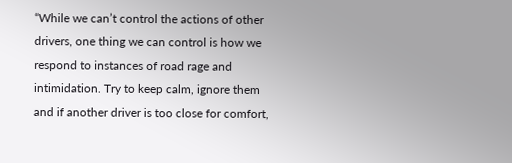“While we can’t control the actions of other drivers, one thing we can control is how we respond to instances of road rage and intimidation. Try to keep calm, ignore them and if another driver is too close for comfort,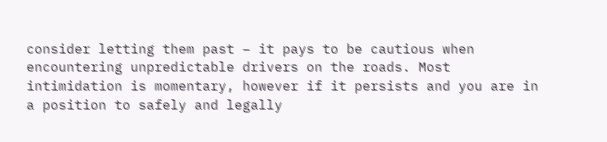consider letting them past – it pays to be cautious when encountering unpredictable drivers on the roads. Most intimidation is momentary, however if it persists and you are in a position to safely and legally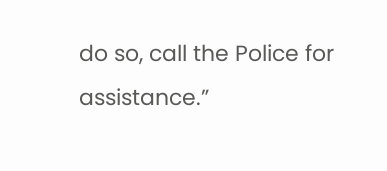do so, call the Police for assistance.”